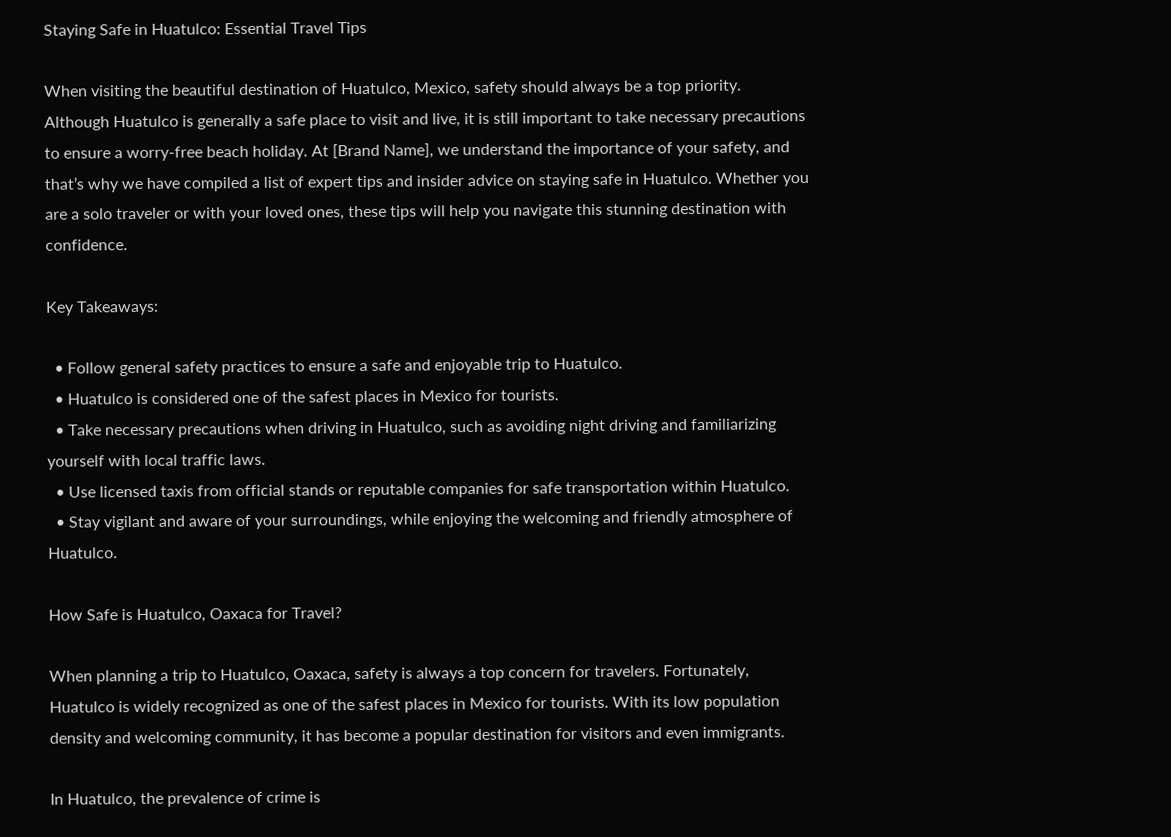Staying Safe in Huatulco: Essential Travel Tips

When visiting the beautiful destination of Huatulco, Mexico, safety should always be a top priority. Although Huatulco is generally a safe place to visit and live, it is still important to take necessary precautions to ensure a worry-free beach holiday. At [Brand Name], we understand the importance of your safety, and that’s why we have compiled a list of expert tips and insider advice on staying safe in Huatulco. Whether you are a solo traveler or with your loved ones, these tips will help you navigate this stunning destination with confidence.

Key Takeaways:

  • Follow general safety practices to ensure a safe and enjoyable trip to Huatulco.
  • Huatulco is considered one of the safest places in Mexico for tourists.
  • Take necessary precautions when driving in Huatulco, such as avoiding night driving and familiarizing yourself with local traffic laws.
  • Use licensed taxis from official stands or reputable companies for safe transportation within Huatulco.
  • Stay vigilant and aware of your surroundings, while enjoying the welcoming and friendly atmosphere of Huatulco.

How Safe is Huatulco, Oaxaca for Travel?

When planning a trip to Huatulco, Oaxaca, safety is always a top concern for travelers. Fortunately, Huatulco is widely recognized as one of the safest places in Mexico for tourists. With its low population density and welcoming community, it has become a popular destination for visitors and even immigrants.

In Huatulco, the prevalence of crime is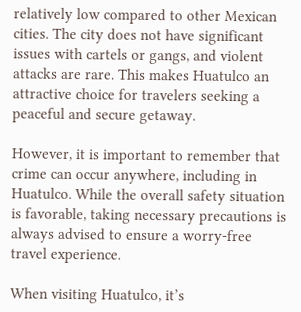relatively low compared to other Mexican cities. The city does not have significant issues with cartels or gangs, and violent attacks are rare. This makes Huatulco an attractive choice for travelers seeking a peaceful and secure getaway.

However, it is important to remember that crime can occur anywhere, including in Huatulco. While the overall safety situation is favorable, taking necessary precautions is always advised to ensure a worry-free travel experience.

When visiting Huatulco, it’s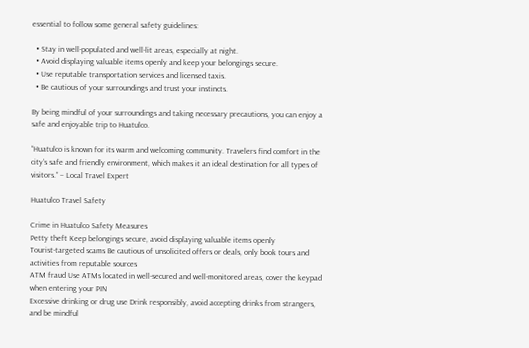essential to follow some general safety guidelines:

  • Stay in well-populated and well-lit areas, especially at night.
  • Avoid displaying valuable items openly and keep your belongings secure.
  • Use reputable transportation services and licensed taxis.
  • Be cautious of your surroundings and trust your instincts.

By being mindful of your surroundings and taking necessary precautions, you can enjoy a safe and enjoyable trip to Huatulco.

“Huatulco is known for its warm and welcoming community. Travelers find comfort in the city’s safe and friendly environment, which makes it an ideal destination for all types of visitors.” – Local Travel Expert

Huatulco Travel Safety

Crime in Huatulco Safety Measures
Petty theft Keep belongings secure, avoid displaying valuable items openly
Tourist-targeted scams Be cautious of unsolicited offers or deals, only book tours and activities from reputable sources
ATM fraud Use ATMs located in well-secured and well-monitored areas, cover the keypad when entering your PIN
Excessive drinking or drug use Drink responsibly, avoid accepting drinks from strangers, and be mindful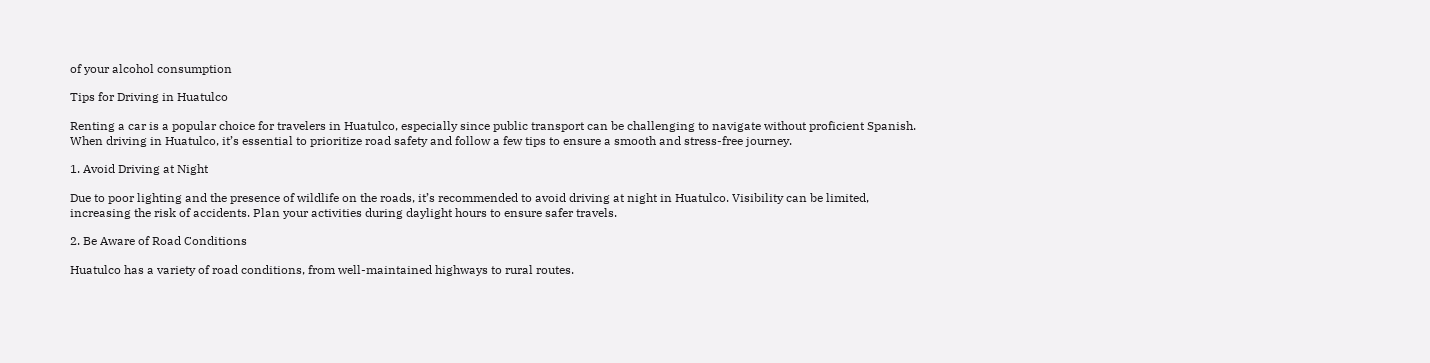of your alcohol consumption

Tips for Driving in Huatulco

Renting a car is a popular choice for travelers in Huatulco, especially since public transport can be challenging to navigate without proficient Spanish. When driving in Huatulco, it’s essential to prioritize road safety and follow a few tips to ensure a smooth and stress-free journey.

1. Avoid Driving at Night

Due to poor lighting and the presence of wildlife on the roads, it’s recommended to avoid driving at night in Huatulco. Visibility can be limited, increasing the risk of accidents. Plan your activities during daylight hours to ensure safer travels.

2. Be Aware of Road Conditions

Huatulco has a variety of road conditions, from well-maintained highways to rural routes.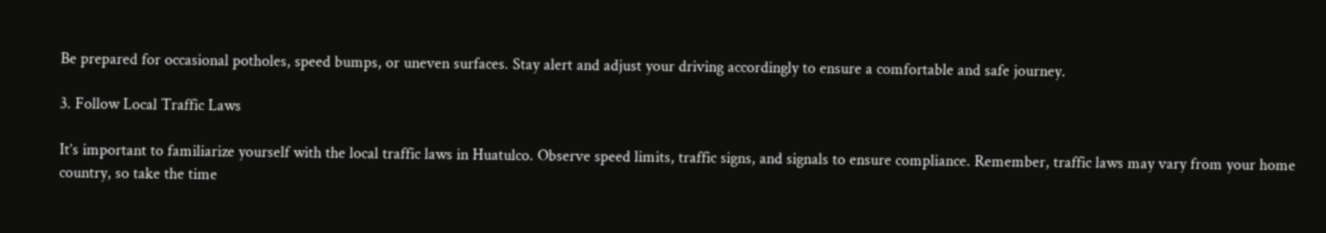Be prepared for occasional potholes, speed bumps, or uneven surfaces. Stay alert and adjust your driving accordingly to ensure a comfortable and safe journey.

3. Follow Local Traffic Laws

It’s important to familiarize yourself with the local traffic laws in Huatulco. Observe speed limits, traffic signs, and signals to ensure compliance. Remember, traffic laws may vary from your home country, so take the time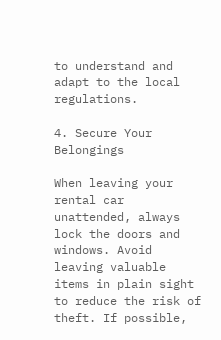to understand and adapt to the local regulations.

4. Secure Your Belongings

When leaving your rental car unattended, always lock the doors and windows. Avoid leaving valuable items in plain sight to reduce the risk of theft. If possible,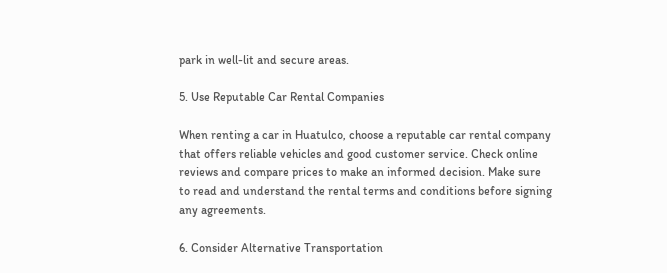park in well-lit and secure areas.

5. Use Reputable Car Rental Companies

When renting a car in Huatulco, choose a reputable car rental company that offers reliable vehicles and good customer service. Check online reviews and compare prices to make an informed decision. Make sure to read and understand the rental terms and conditions before signing any agreements.

6. Consider Alternative Transportation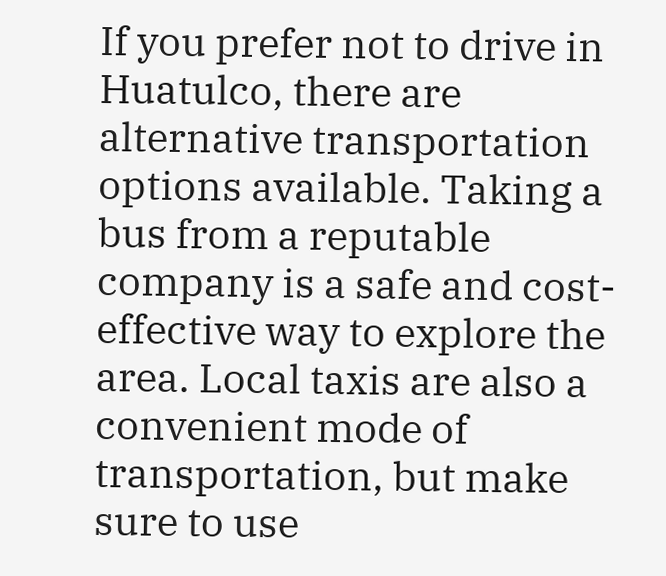If you prefer not to drive in Huatulco, there are alternative transportation options available. Taking a bus from a reputable company is a safe and cost-effective way to explore the area. Local taxis are also a convenient mode of transportation, but make sure to use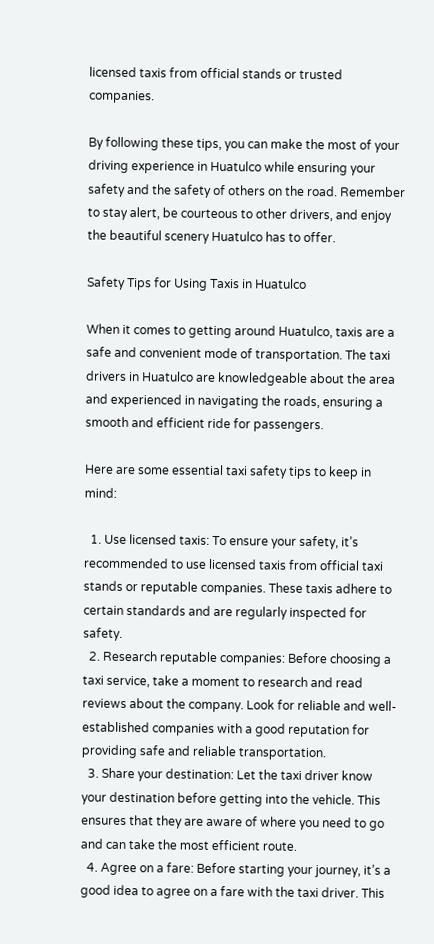licensed taxis from official stands or trusted companies.

By following these tips, you can make the most of your driving experience in Huatulco while ensuring your safety and the safety of others on the road. Remember to stay alert, be courteous to other drivers, and enjoy the beautiful scenery Huatulco has to offer.

Safety Tips for Using Taxis in Huatulco

When it comes to getting around Huatulco, taxis are a safe and convenient mode of transportation. The taxi drivers in Huatulco are knowledgeable about the area and experienced in navigating the roads, ensuring a smooth and efficient ride for passengers.

Here are some essential taxi safety tips to keep in mind:

  1. Use licensed taxis: To ensure your safety, it’s recommended to use licensed taxis from official taxi stands or reputable companies. These taxis adhere to certain standards and are regularly inspected for safety.
  2. Research reputable companies: Before choosing a taxi service, take a moment to research and read reviews about the company. Look for reliable and well-established companies with a good reputation for providing safe and reliable transportation.
  3. Share your destination: Let the taxi driver know your destination before getting into the vehicle. This ensures that they are aware of where you need to go and can take the most efficient route.
  4. Agree on a fare: Before starting your journey, it’s a good idea to agree on a fare with the taxi driver. This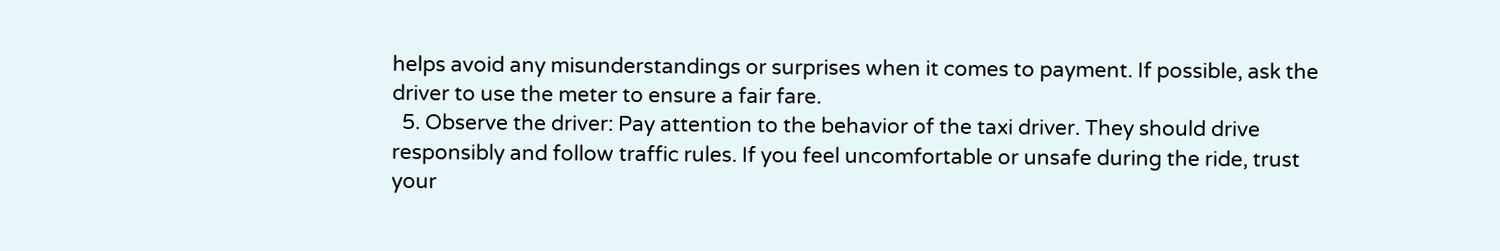helps avoid any misunderstandings or surprises when it comes to payment. If possible, ask the driver to use the meter to ensure a fair fare.
  5. Observe the driver: Pay attention to the behavior of the taxi driver. They should drive responsibly and follow traffic rules. If you feel uncomfortable or unsafe during the ride, trust your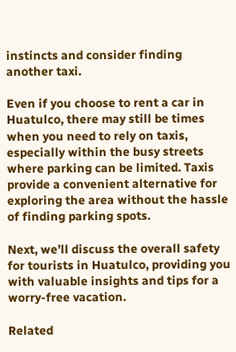instincts and consider finding another taxi.

Even if you choose to rent a car in Huatulco, there may still be times when you need to rely on taxis, especially within the busy streets where parking can be limited. Taxis provide a convenient alternative for exploring the area without the hassle of finding parking spots.

Next, we’ll discuss the overall safety for tourists in Huatulco, providing you with valuable insights and tips for a worry-free vacation.

Related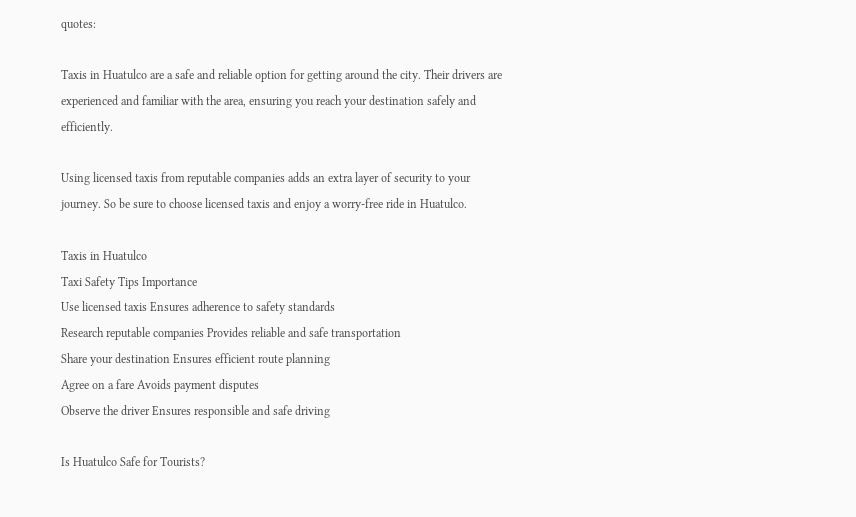quotes:

Taxis in Huatulco are a safe and reliable option for getting around the city. Their drivers are experienced and familiar with the area, ensuring you reach your destination safely and efficiently.

Using licensed taxis from reputable companies adds an extra layer of security to your journey. So be sure to choose licensed taxis and enjoy a worry-free ride in Huatulco.

Taxis in Huatulco
Taxi Safety Tips Importance
Use licensed taxis Ensures adherence to safety standards
Research reputable companies Provides reliable and safe transportation
Share your destination Ensures efficient route planning
Agree on a fare Avoids payment disputes
Observe the driver Ensures responsible and safe driving

Is Huatulco Safe for Tourists?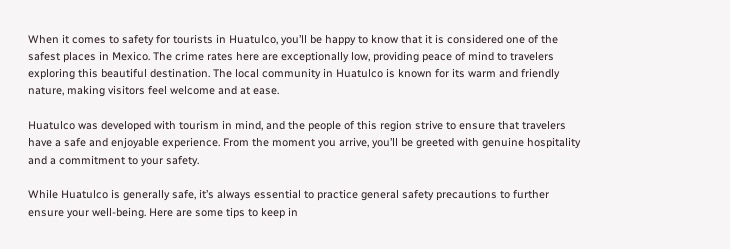When it comes to safety for tourists in Huatulco, you’ll be happy to know that it is considered one of the safest places in Mexico. The crime rates here are exceptionally low, providing peace of mind to travelers exploring this beautiful destination. The local community in Huatulco is known for its warm and friendly nature, making visitors feel welcome and at ease.

Huatulco was developed with tourism in mind, and the people of this region strive to ensure that travelers have a safe and enjoyable experience. From the moment you arrive, you’ll be greeted with genuine hospitality and a commitment to your safety.

While Huatulco is generally safe, it’s always essential to practice general safety precautions to further ensure your well-being. Here are some tips to keep in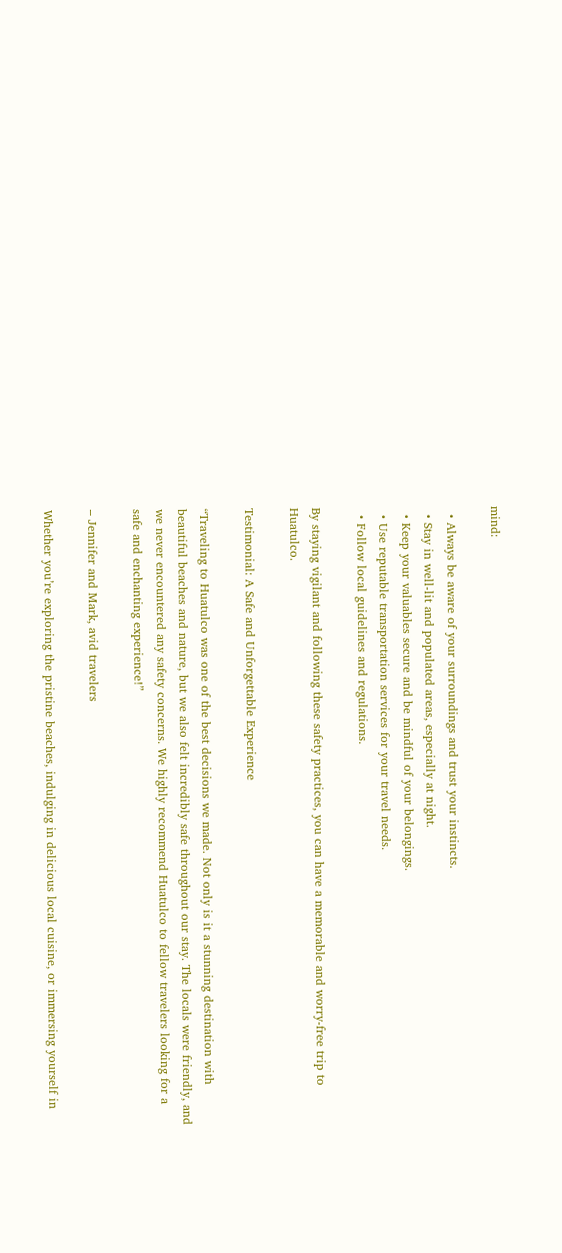mind:

  • Always be aware of your surroundings and trust your instincts.
  • Stay in well-lit and populated areas, especially at night.
  • Keep your valuables secure and be mindful of your belongings.
  • Use reputable transportation services for your travel needs.
  • Follow local guidelines and regulations.

By staying vigilant and following these safety practices, you can have a memorable and worry-free trip to Huatulco.

Testimonial: A Safe and Unforgettable Experience

“Traveling to Huatulco was one of the best decisions we made. Not only is it a stunning destination with beautiful beaches and nature, but we also felt incredibly safe throughout our stay. The locals were friendly, and we never encountered any safety concerns. We highly recommend Huatulco to fellow travelers looking for a safe and enchanting experience!”

– Jennifer and Mark, avid travelers

Whether you’re exploring the pristine beaches, indulging in delicious local cuisine, or immersing yourself in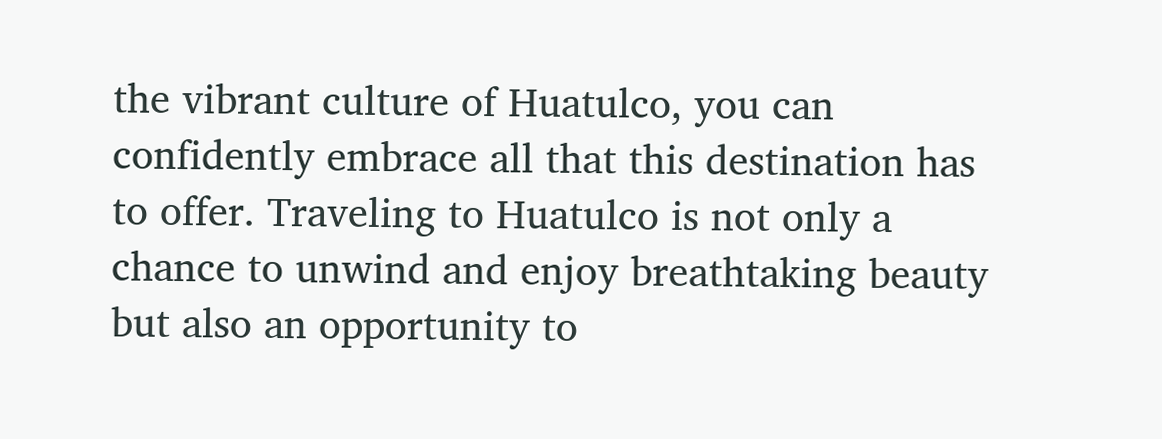the vibrant culture of Huatulco, you can confidently embrace all that this destination has to offer. Traveling to Huatulco is not only a chance to unwind and enjoy breathtaking beauty but also an opportunity to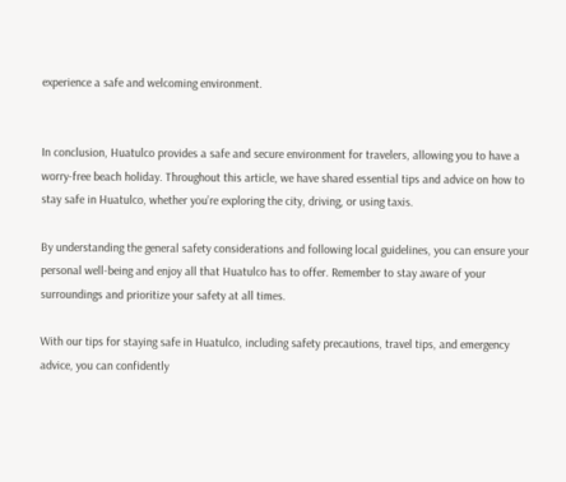experience a safe and welcoming environment.


In conclusion, Huatulco provides a safe and secure environment for travelers, allowing you to have a worry-free beach holiday. Throughout this article, we have shared essential tips and advice on how to stay safe in Huatulco, whether you’re exploring the city, driving, or using taxis.

By understanding the general safety considerations and following local guidelines, you can ensure your personal well-being and enjoy all that Huatulco has to offer. Remember to stay aware of your surroundings and prioritize your safety at all times.

With our tips for staying safe in Huatulco, including safety precautions, travel tips, and emergency advice, you can confidently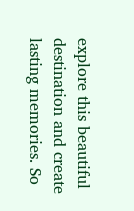explore this beautiful destination and create lasting memories. So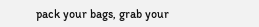pack your bags, grab your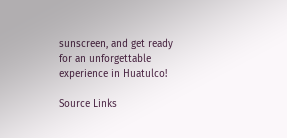sunscreen, and get ready for an unforgettable experience in Huatulco!

Source Links